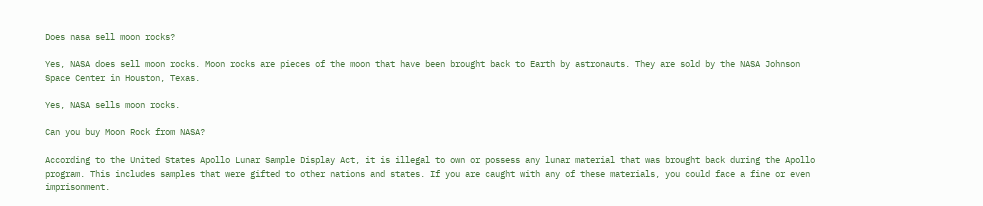Does nasa sell moon rocks?

Yes, NASA does sell moon rocks. Moon rocks are pieces of the moon that have been brought back to Earth by astronauts. They are sold by the NASA Johnson Space Center in Houston, Texas.

Yes, NASA sells moon rocks.

Can you buy Moon Rock from NASA?

According to the United States Apollo Lunar Sample Display Act, it is illegal to own or possess any lunar material that was brought back during the Apollo program. This includes samples that were gifted to other nations and states. If you are caught with any of these materials, you could face a fine or even imprisonment.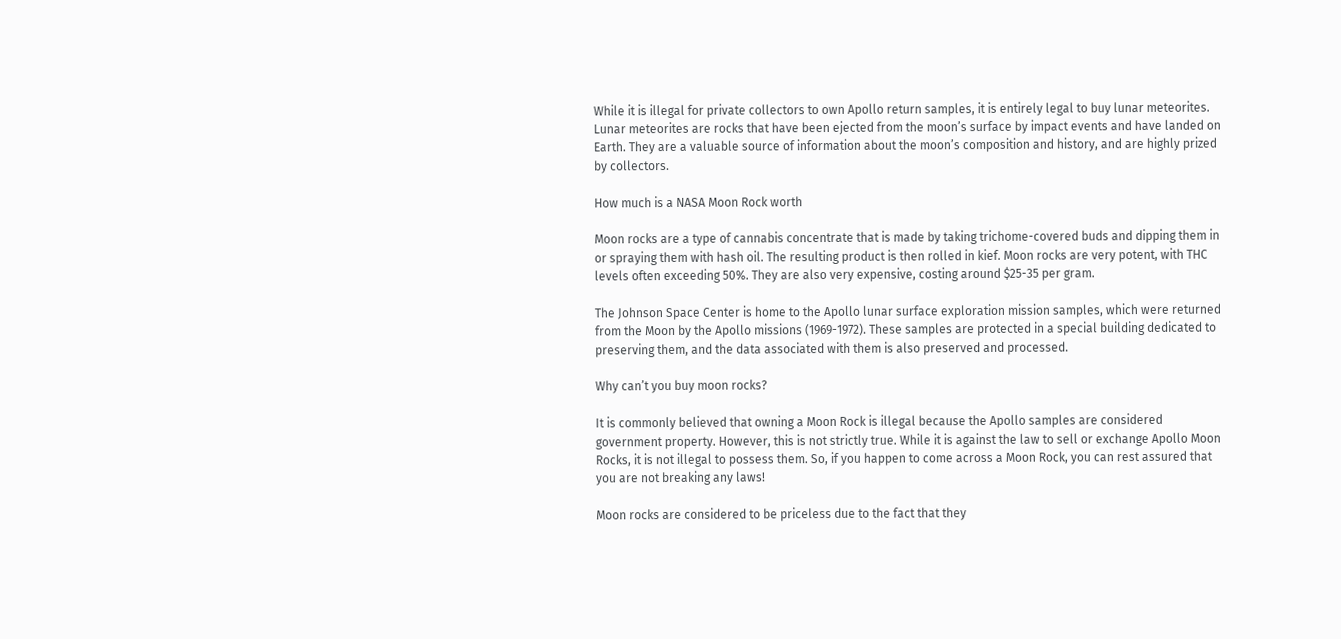While it is illegal for private collectors to own Apollo return samples, it is entirely legal to buy lunar meteorites. Lunar meteorites are rocks that have been ejected from the moon’s surface by impact events and have landed on Earth. They are a valuable source of information about the moon’s composition and history, and are highly prized by collectors.

How much is a NASA Moon Rock worth

Moon rocks are a type of cannabis concentrate that is made by taking trichome-covered buds and dipping them in or spraying them with hash oil. The resulting product is then rolled in kief. Moon rocks are very potent, with THC levels often exceeding 50%. They are also very expensive, costing around $25-35 per gram.

The Johnson Space Center is home to the Apollo lunar surface exploration mission samples, which were returned from the Moon by the Apollo missions (1969-1972). These samples are protected in a special building dedicated to preserving them, and the data associated with them is also preserved and processed.

Why can’t you buy moon rocks?

It is commonly believed that owning a Moon Rock is illegal because the Apollo samples are considered government property. However, this is not strictly true. While it is against the law to sell or exchange Apollo Moon Rocks, it is not illegal to possess them. So, if you happen to come across a Moon Rock, you can rest assured that you are not breaking any laws!

Moon rocks are considered to be priceless due to the fact that they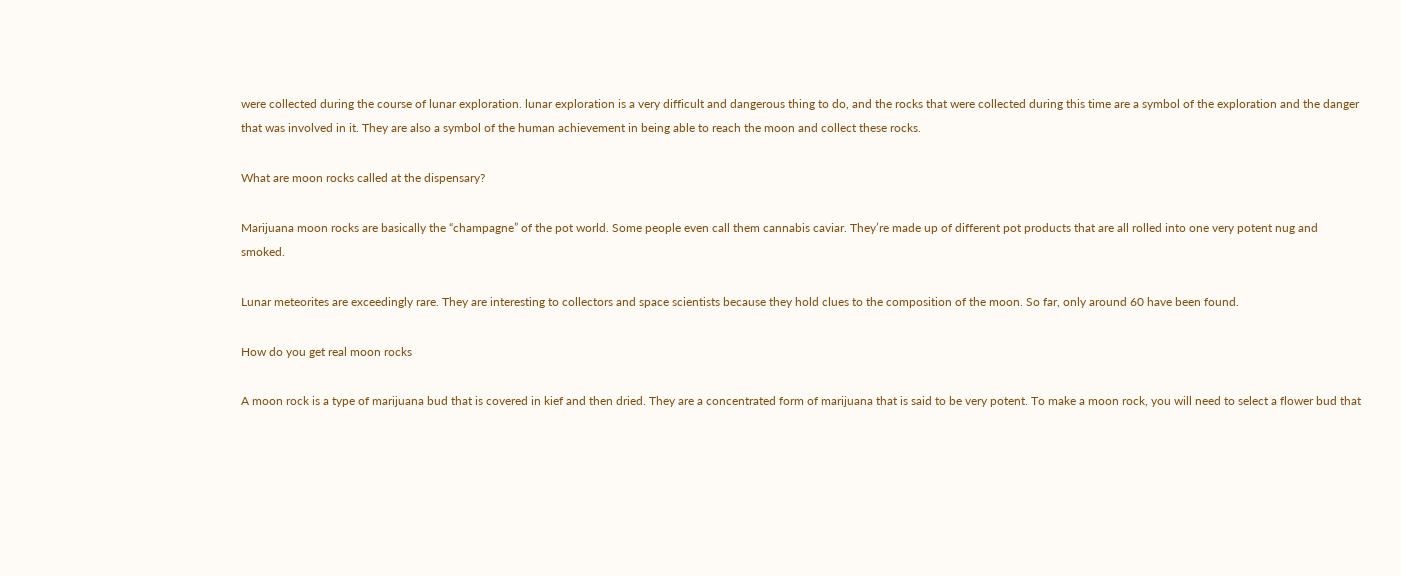were collected during the course of lunar exploration. lunar exploration is a very difficult and dangerous thing to do, and the rocks that were collected during this time are a symbol of the exploration and the danger that was involved in it. They are also a symbol of the human achievement in being able to reach the moon and collect these rocks.

What are moon rocks called at the dispensary?

Marijuana moon rocks are basically the “champagne” of the pot world. Some people even call them cannabis caviar. They’re made up of different pot products that are all rolled into one very potent nug and smoked.

Lunar meteorites are exceedingly rare. They are interesting to collectors and space scientists because they hold clues to the composition of the moon. So far, only around 60 have been found.

How do you get real moon rocks

A moon rock is a type of marijuana bud that is covered in kief and then dried. They are a concentrated form of marijuana that is said to be very potent. To make a moon rock, you will need to select a flower bud that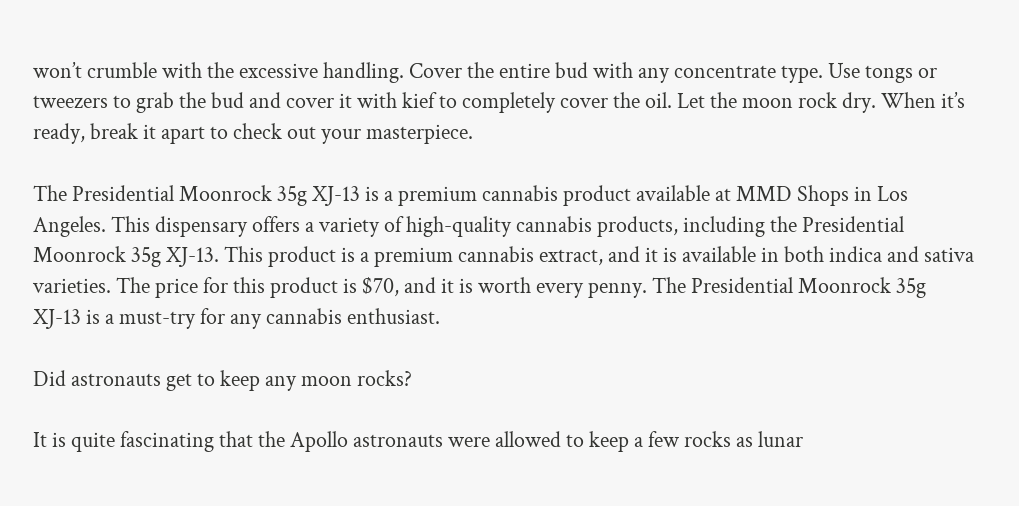won’t crumble with the excessive handling. Cover the entire bud with any concentrate type. Use tongs or tweezers to grab the bud and cover it with kief to completely cover the oil. Let the moon rock dry. When it’s ready, break it apart to check out your masterpiece.

The Presidential Moonrock 35g XJ-13 is a premium cannabis product available at MMD Shops in Los Angeles. This dispensary offers a variety of high-quality cannabis products, including the Presidential Moonrock 35g XJ-13. This product is a premium cannabis extract, and it is available in both indica and sativa varieties. The price for this product is $70, and it is worth every penny. The Presidential Moonrock 35g XJ-13 is a must-try for any cannabis enthusiast.

Did astronauts get to keep any moon rocks?

It is quite fascinating that the Apollo astronauts were allowed to keep a few rocks as lunar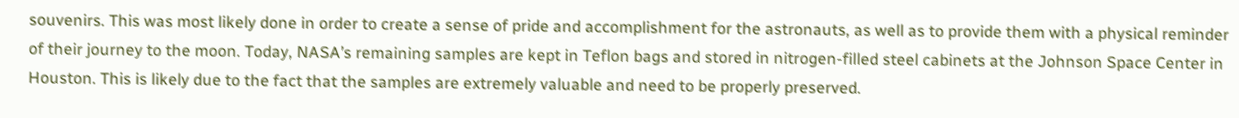souvenirs. This was most likely done in order to create a sense of pride and accomplishment for the astronauts, as well as to provide them with a physical reminder of their journey to the moon. Today, NASA’s remaining samples are kept in Teflon bags and stored in nitrogen-filled steel cabinets at the Johnson Space Center in Houston. This is likely due to the fact that the samples are extremely valuable and need to be properly preserved.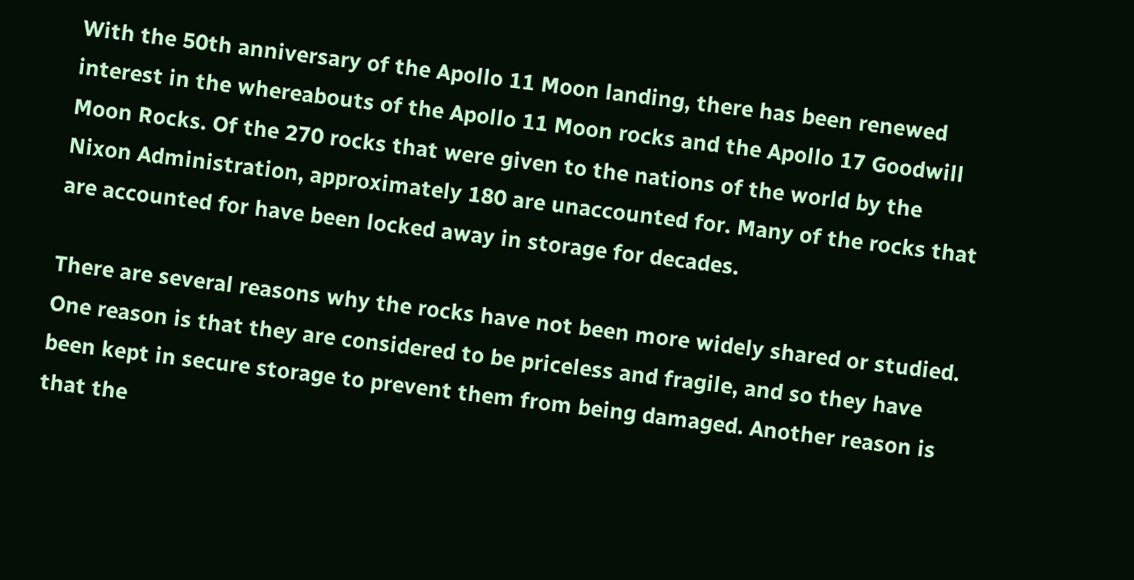With the 50th anniversary of the Apollo 11 Moon landing, there has been renewed interest in the whereabouts of the Apollo 11 Moon rocks and the Apollo 17 Goodwill Moon Rocks. Of the 270 rocks that were given to the nations of the world by the Nixon Administration, approximately 180 are unaccounted for. Many of the rocks that are accounted for have been locked away in storage for decades.

There are several reasons why the rocks have not been more widely shared or studied. One reason is that they are considered to be priceless and fragile, and so they have been kept in secure storage to prevent them from being damaged. Another reason is that the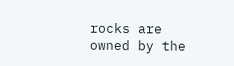rocks are owned by the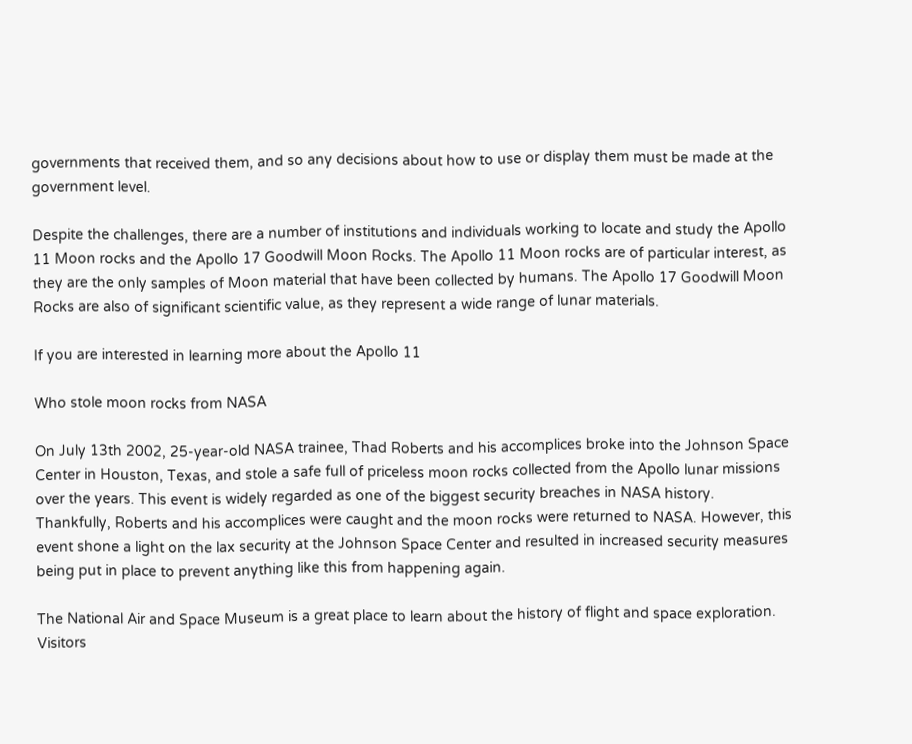governments that received them, and so any decisions about how to use or display them must be made at the government level.

Despite the challenges, there are a number of institutions and individuals working to locate and study the Apollo 11 Moon rocks and the Apollo 17 Goodwill Moon Rocks. The Apollo 11 Moon rocks are of particular interest, as they are the only samples of Moon material that have been collected by humans. The Apollo 17 Goodwill Moon Rocks are also of significant scientific value, as they represent a wide range of lunar materials.

If you are interested in learning more about the Apollo 11

Who stole moon rocks from NASA

On July 13th 2002, 25-year-old NASA trainee, Thad Roberts and his accomplices broke into the Johnson Space Center in Houston, Texas, and stole a safe full of priceless moon rocks collected from the Apollo lunar missions over the years. This event is widely regarded as one of the biggest security breaches in NASA history. Thankfully, Roberts and his accomplices were caught and the moon rocks were returned to NASA. However, this event shone a light on the lax security at the Johnson Space Center and resulted in increased security measures being put in place to prevent anything like this from happening again.

The National Air and Space Museum is a great place to learn about the history of flight and space exploration. Visitors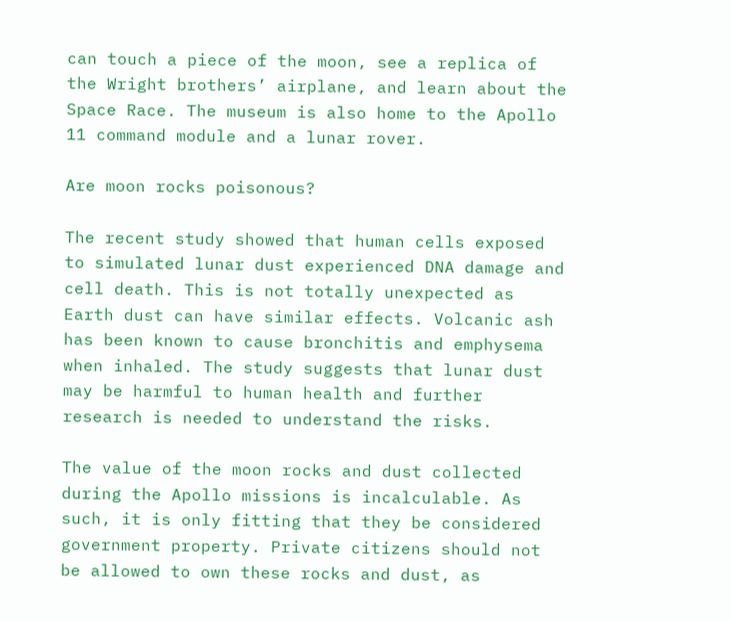can touch a piece of the moon, see a replica of the Wright brothers’ airplane, and learn about the Space Race. The museum is also home to the Apollo 11 command module and a lunar rover.

Are moon rocks poisonous?

The recent study showed that human cells exposed to simulated lunar dust experienced DNA damage and cell death. This is not totally unexpected as Earth dust can have similar effects. Volcanic ash has been known to cause bronchitis and emphysema when inhaled. The study suggests that lunar dust may be harmful to human health and further research is needed to understand the risks.

The value of the moon rocks and dust collected during the Apollo missions is incalculable. As such, it is only fitting that they be considered government property. Private citizens should not be allowed to own these rocks and dust, as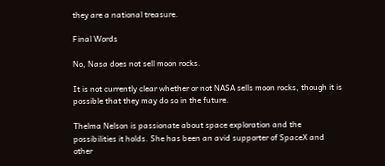they are a national treasure.

Final Words

No, Nasa does not sell moon rocks.

It is not currently clear whether or not NASA sells moon rocks, though it is possible that they may do so in the future.

Thelma Nelson is passionate about space exploration and the possibilities it holds. She has been an avid supporter of SpaceX and other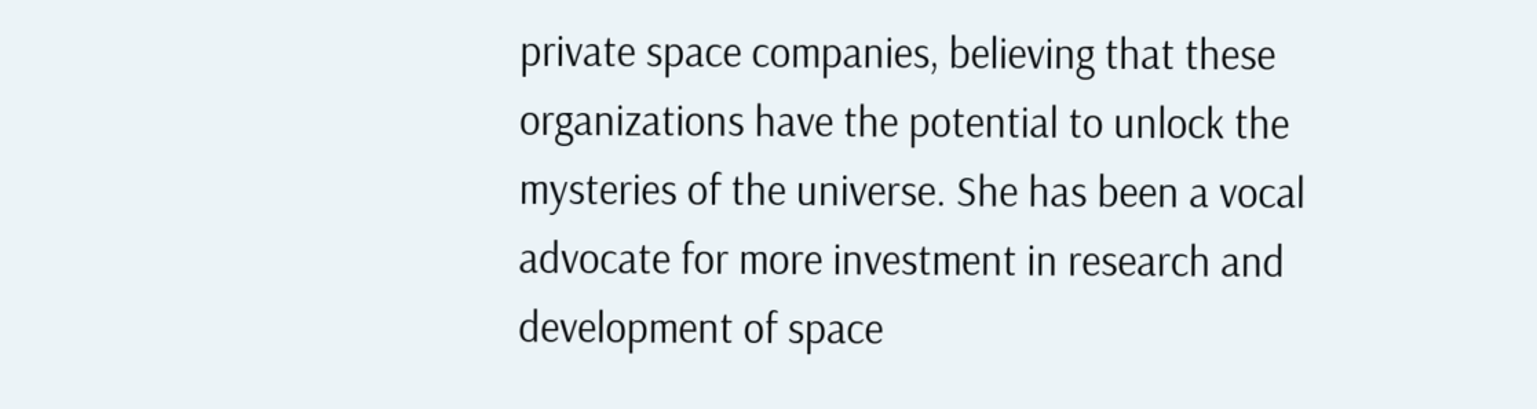private space companies, believing that these organizations have the potential to unlock the mysteries of the universe. She has been a vocal advocate for more investment in research and development of space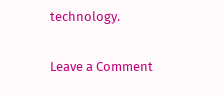technology.

Leave a Comment